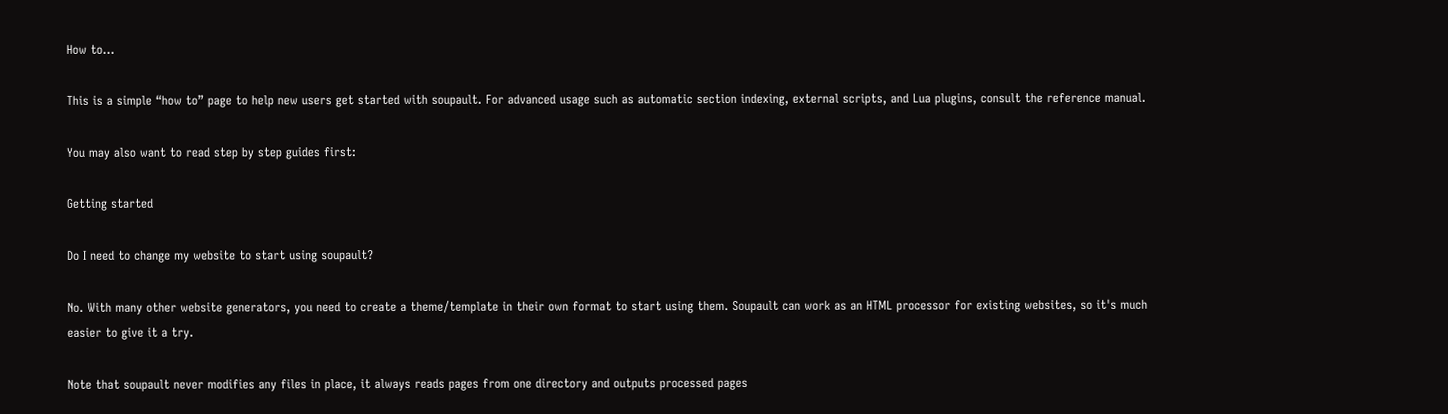How to...

This is a simple “how to” page to help new users get started with soupault. For advanced usage such as automatic section indexing, external scripts, and Lua plugins, consult the reference manual.

You may also want to read step by step guides first:

Getting started

Do I need to change my website to start using soupault?

No. With many other website generators, you need to create a theme/template in their own format to start using them. Soupault can work as an HTML processor for existing websites, so it's much easier to give it a try.

Note that soupault never modifies any files in place, it always reads pages from one directory and outputs processed pages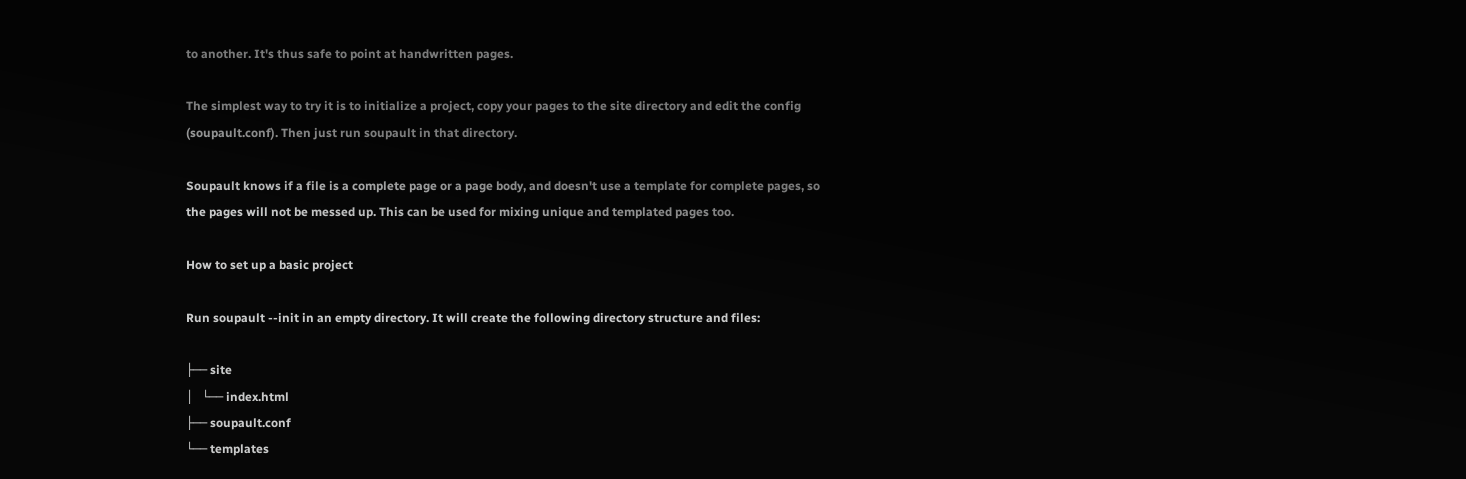to another. It's thus safe to point at handwritten pages.

The simplest way to try it is to initialize a project, copy your pages to the site directory and edit the config (soupault.conf). Then just run soupault in that directory.

Soupault knows if a file is a complete page or a page body, and doesn't use a template for complete pages, so the pages will not be messed up. This can be used for mixing unique and templated pages too.

How to set up a basic project

Run soupault --init in an empty directory. It will create the following directory structure and files:

├── site
│   └── index.html
├── soupault.conf
└── templates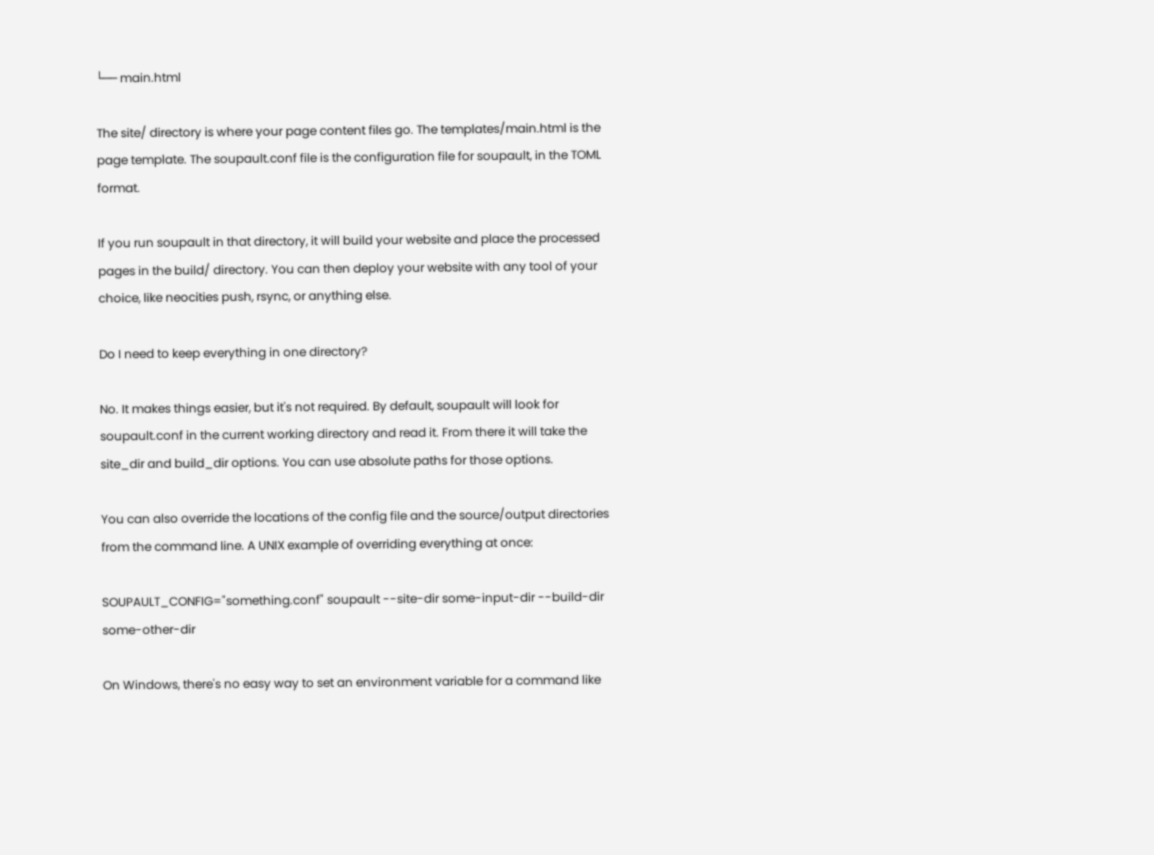└── main.html

The site/ directory is where your page content files go. The templates/main.html is the page template. The soupault.conf file is the configuration file for soupault, in the TOML format.

If you run soupault in that directory, it will build your website and place the processed pages in the build/ directory. You can then deploy your website with any tool of your choice, like neocities push, rsync, or anything else.

Do I need to keep everything in one directory?

No. It makes things easier, but it's not required. By default, soupault will look for soupault.conf in the current working directory and read it. From there it will take the site_dir and build_dir options. You can use absolute paths for those options.

You can also override the locations of the config file and the source/output directories from the command line. A UNIX example of overriding everything at once:

SOUPAULT_CONFIG="something.conf" soupault --site-dir some-input-dir --build-dir some-other-dir

On Windows, there's no easy way to set an environment variable for a command like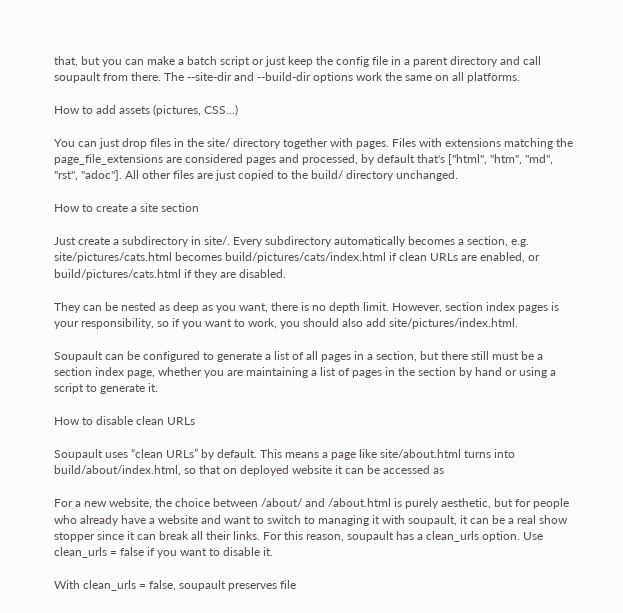that, but you can make a batch script or just keep the config file in a parent directory and call soupault from there. The --site-dir and --build-dir options work the same on all platforms.

How to add assets (pictures, CSS...)

You can just drop files in the site/ directory together with pages. Files with extensions matching the page_file_extensions are considered pages and processed, by default that's ["html", "htm", "md", "rst", "adoc"]. All other files are just copied to the build/ directory unchanged.

How to create a site section

Just create a subdirectory in site/. Every subdirectory automatically becomes a section, e.g. site/pictures/cats.html becomes build/pictures/cats/index.html if clean URLs are enabled, or build/pictures/cats.html if they are disabled.

They can be nested as deep as you want, there is no depth limit. However, section index pages is your responsibility, so if you want to work, you should also add site/pictures/index.html.

Soupault can be configured to generate a list of all pages in a section, but there still must be a section index page, whether you are maintaining a list of pages in the section by hand or using a script to generate it.

How to disable clean URLs

Soupault uses “clean URLs” by default. This means a page like site/about.html turns into build/about/index.html, so that on deployed website it can be accessed as

For a new website, the choice between /about/ and /about.html is purely aesthetic, but for people who already have a website and want to switch to managing it with soupault, it can be a real show stopper since it can break all their links. For this reason, soupault has a clean_urls option. Use clean_urls = false if you want to disable it.

With clean_urls = false, soupault preserves file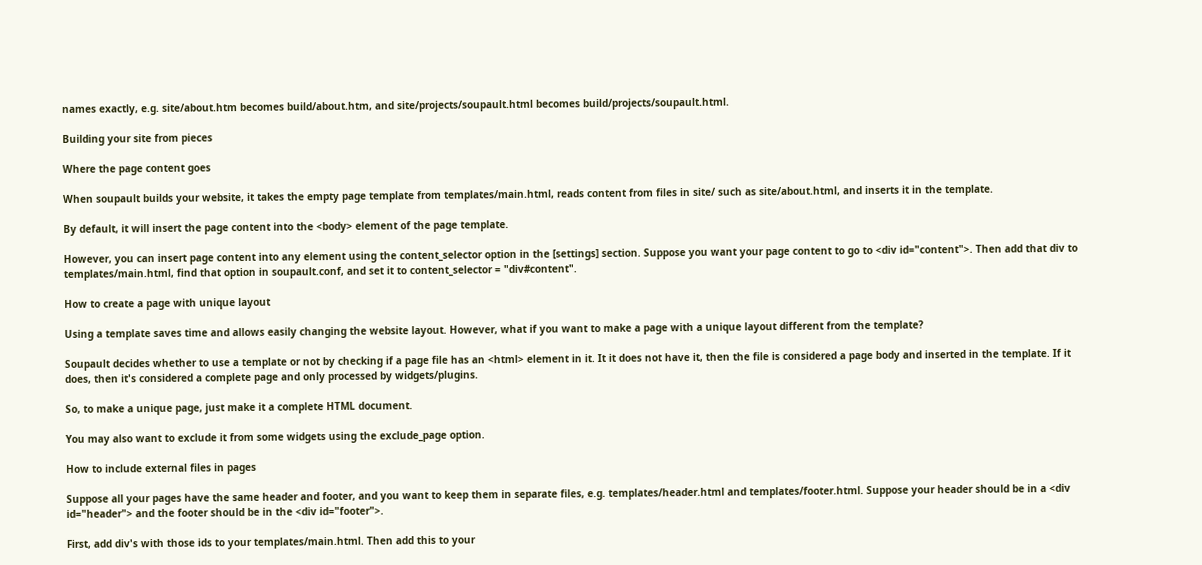names exactly, e.g. site/about.htm becomes build/about.htm, and site/projects/soupault.html becomes build/projects/soupault.html.

Building your site from pieces

Where the page content goes

When soupault builds your website, it takes the empty page template from templates/main.html, reads content from files in site/ such as site/about.html, and inserts it in the template.

By default, it will insert the page content into the <body> element of the page template.

However, you can insert page content into any element using the content_selector option in the [settings] section. Suppose you want your page content to go to <div id="content">. Then add that div to templates/main.html, find that option in soupault.conf, and set it to content_selector = "div#content".

How to create a page with unique layout

Using a template saves time and allows easily changing the website layout. However, what if you want to make a page with a unique layout different from the template?

Soupault decides whether to use a template or not by checking if a page file has an <html> element in it. It it does not have it, then the file is considered a page body and inserted in the template. If it does, then it's considered a complete page and only processed by widgets/plugins.

So, to make a unique page, just make it a complete HTML document.

You may also want to exclude it from some widgets using the exclude_page option.

How to include external files in pages

Suppose all your pages have the same header and footer, and you want to keep them in separate files, e.g. templates/header.html and templates/footer.html. Suppose your header should be in a <div id="header"> and the footer should be in the <div id="footer">.

First, add div's with those ids to your templates/main.html. Then add this to your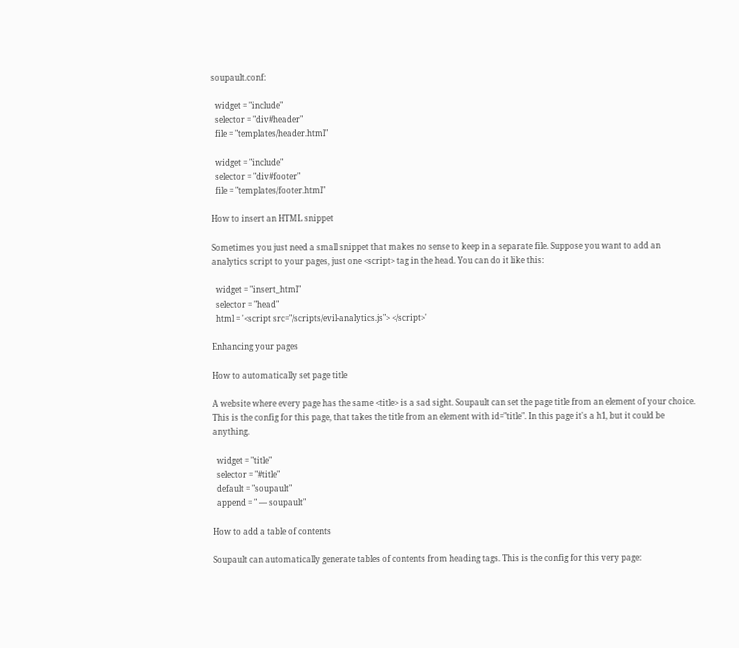soupault.conf:

  widget = "include"
  selector = "div#header"
  file = "templates/header.html"

  widget = "include"
  selector = "div#footer"
  file = "templates/footer.html"

How to insert an HTML snippet

Sometimes you just need a small snippet that makes no sense to keep in a separate file. Suppose you want to add an analytics script to your pages, just one <script> tag in the head. You can do it like this:

  widget = "insert_html"
  selector = "head"
  html = '<script src="/scripts/evil-analytics.js"> </script>'

Enhancing your pages

How to automatically set page title

A website where every page has the same <title> is a sad sight. Soupault can set the page title from an element of your choice. This is the config for this page, that takes the title from an element with id="title". In this page it's a h1, but it could be anything.

  widget = "title"
  selector = "#title"
  default = "soupault"
  append = " — soupault"

How to add a table of contents

Soupault can automatically generate tables of contents from heading tags. This is the config for this very page: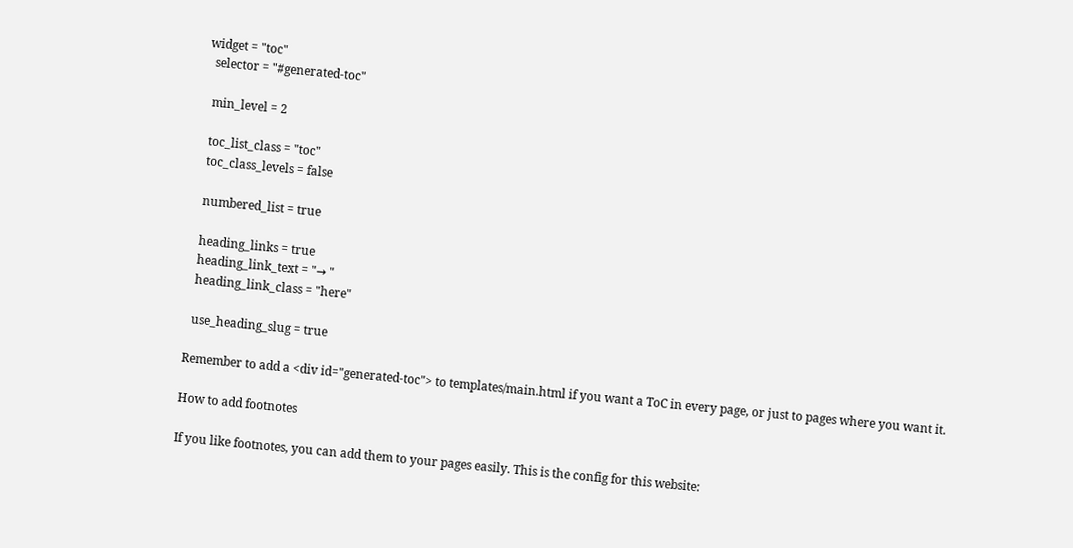widget = "toc"
  selector = "#generated-toc"

  min_level = 2

  toc_list_class = "toc"
  toc_class_levels = false

  numbered_list = true

  heading_links = true
  heading_link_text = "→ "
  heading_link_class = "here"

  use_heading_slug = true

Remember to add a <div id="generated-toc"> to templates/main.html if you want a ToC in every page, or just to pages where you want it.

How to add footnotes

If you like footnotes, you can add them to your pages easily. This is the config for this website: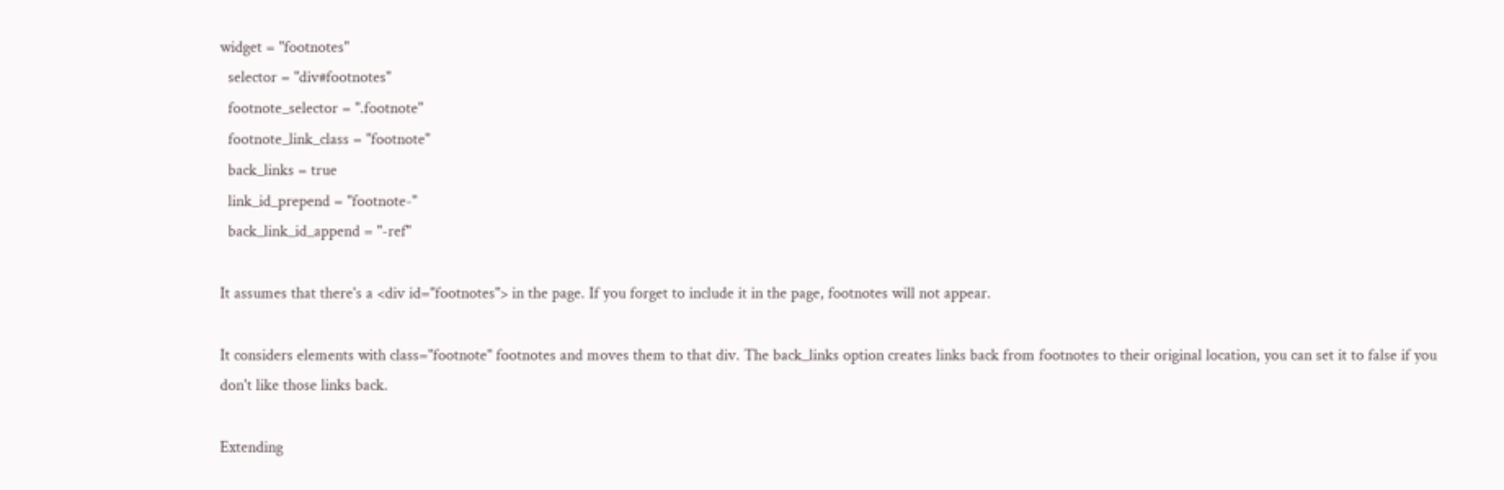widget = "footnotes"
  selector = "div#footnotes"
  footnote_selector = ".footnote"
  footnote_link_class = "footnote"
  back_links = true
  link_id_prepend = "footnote-"
  back_link_id_append = "-ref"

It assumes that there's a <div id="footnotes"> in the page. If you forget to include it in the page, footnotes will not appear.

It considers elements with class="footnote" footnotes and moves them to that div. The back_links option creates links back from footnotes to their original location, you can set it to false if you don't like those links back.

Extending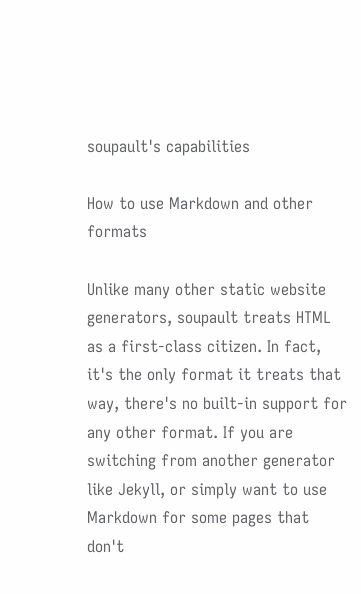soupault's capabilities

How to use Markdown and other formats

Unlike many other static website generators, soupault treats HTML as a first-class citizen. In fact, it's the only format it treats that way, there's no built-in support for any other format. If you are switching from another generator like Jekyll, or simply want to use Markdown for some pages that don't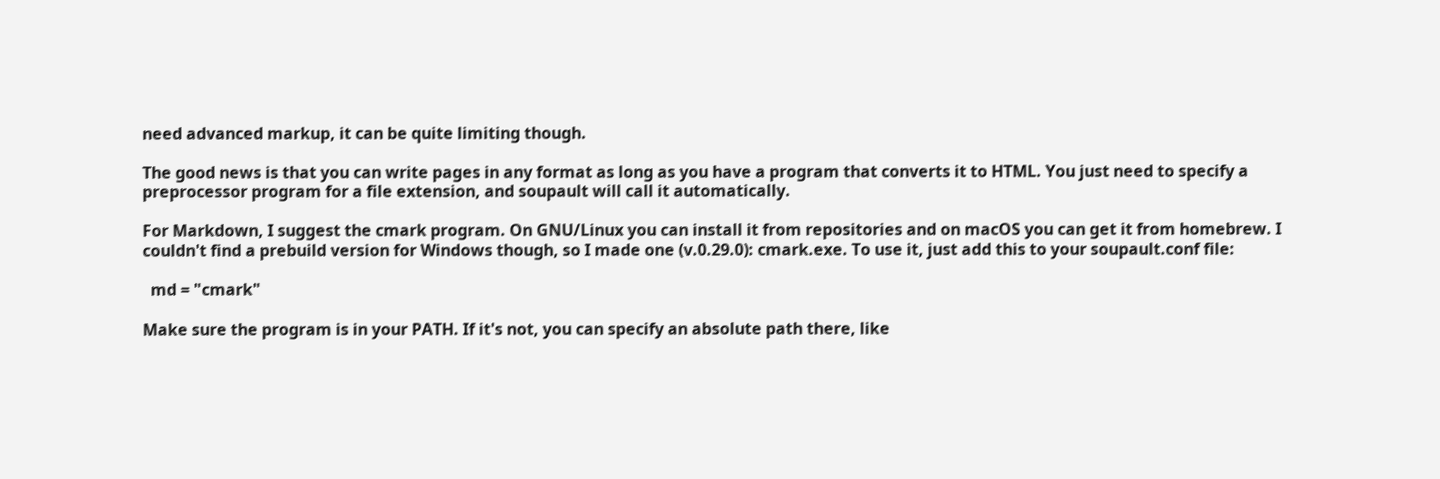need advanced markup, it can be quite limiting though.

The good news is that you can write pages in any format as long as you have a program that converts it to HTML. You just need to specify a preprocessor program for a file extension, and soupault will call it automatically.

For Markdown, I suggest the cmark program. On GNU/Linux you can install it from repositories and on macOS you can get it from homebrew. I couldn't find a prebuild version for Windows though, so I made one (v.0.29.0): cmark.exe. To use it, just add this to your soupault.conf file:

  md = "cmark"

Make sure the program is in your PATH. If it's not, you can specify an absolute path there, like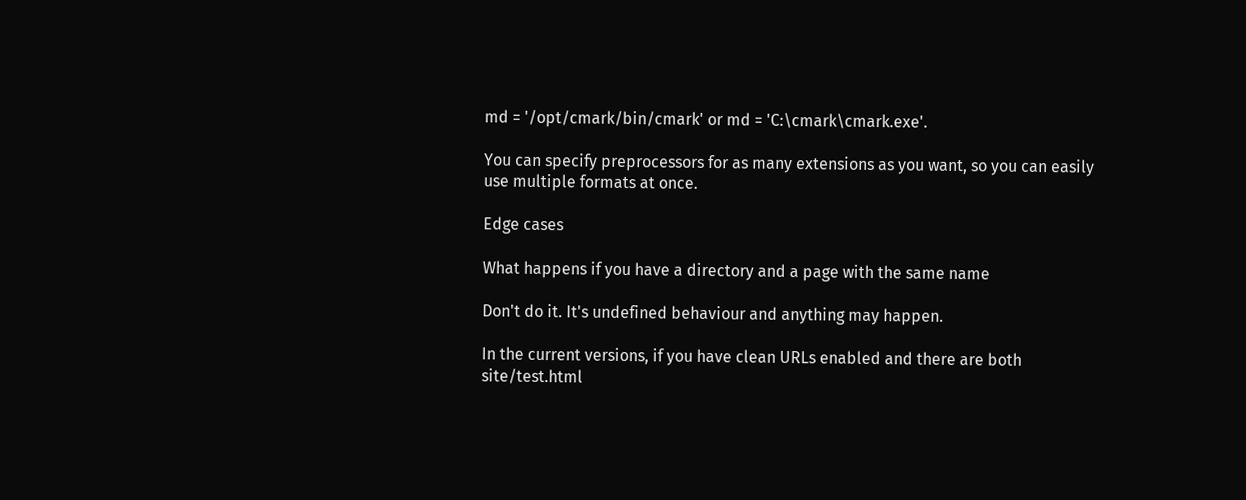md = '/opt/cmark/bin/cmark' or md = 'C:\cmark\cmark.exe'.

You can specify preprocessors for as many extensions as you want, so you can easily use multiple formats at once.

Edge cases

What happens if you have a directory and a page with the same name

Don't do it. It's undefined behaviour and anything may happen.

In the current versions, if you have clean URLs enabled and there are both site/test.html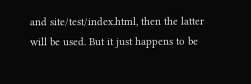and site/test/index.html, then the latter will be used. But it just happens to be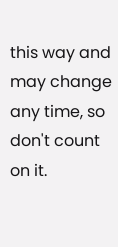this way and may change any time, so don't count on it.